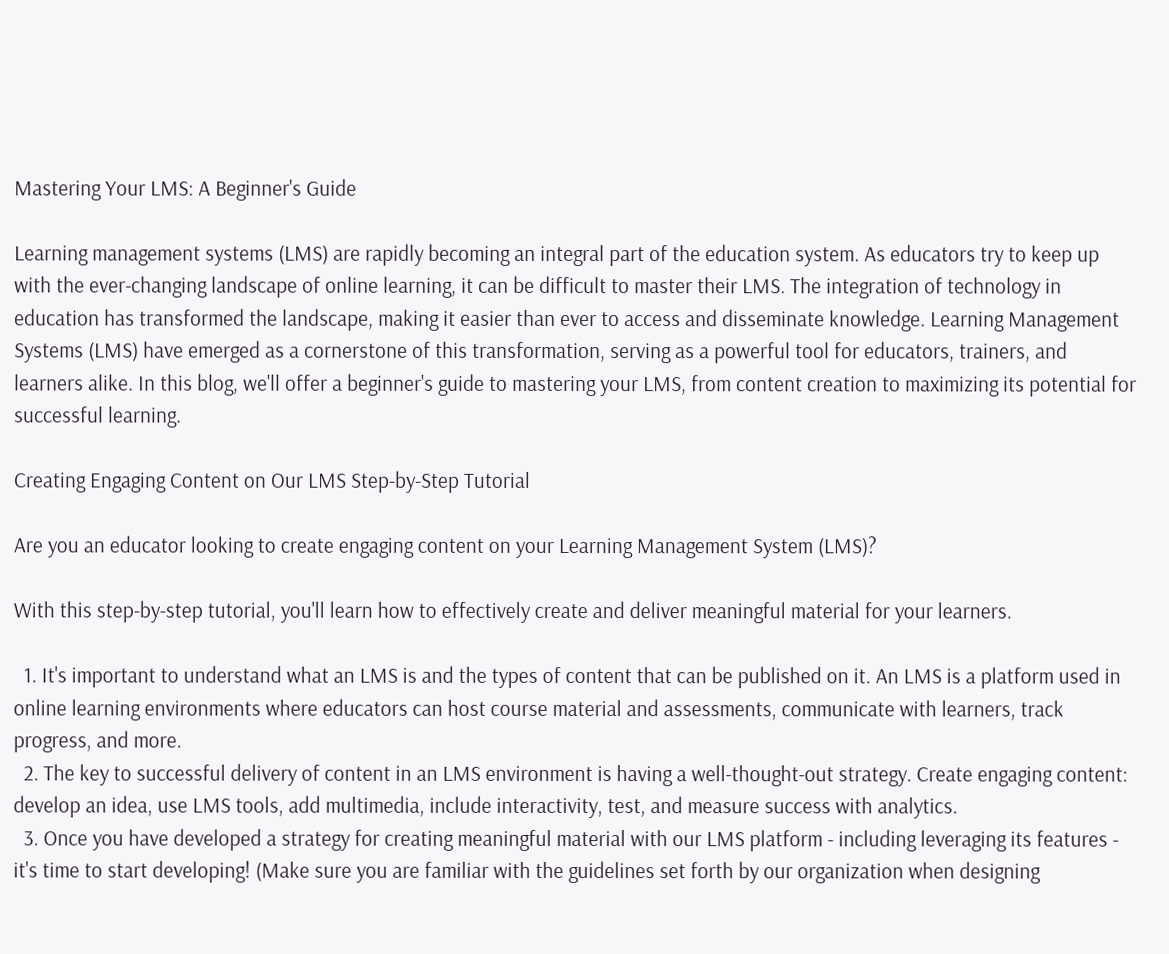Mastering Your LMS: A Beginner's Guide

Learning management systems (LMS) are rapidly becoming an integral part of the education system. As educators try to keep up with the ever-changing landscape of online learning, it can be difficult to master their LMS. The integration of technology in education has transformed the landscape, making it easier than ever to access and disseminate knowledge. Learning Management Systems (LMS) have emerged as a cornerstone of this transformation, serving as a powerful tool for educators, trainers, and learners alike. In this blog, we'll offer a beginner's guide to mastering your LMS, from content creation to maximizing its potential for successful learning.

Creating Engaging Content on Our LMS Step-by-Step Tutorial

Are you an educator looking to create engaging content on your Learning Management System (LMS)?

With this step-by-step tutorial, you'll learn how to effectively create and deliver meaningful material for your learners.

  1. It's important to understand what an LMS is and the types of content that can be published on it. An LMS is a platform used in online learning environments where educators can host course material and assessments, communicate with learners, track progress, and more.
  2. The key to successful delivery of content in an LMS environment is having a well-thought-out strategy. Create engaging content: develop an idea, use LMS tools, add multimedia, include interactivity, test, and measure success with analytics.
  3. Once you have developed a strategy for creating meaningful material with our LMS platform - including leveraging its features - it's time to start developing! (Make sure you are familiar with the guidelines set forth by our organization when designing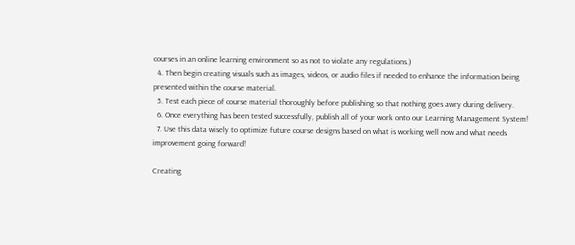courses in an online learning environment so as not to violate any regulations.)
  4. Then begin creating visuals such as images, videos, or audio files if needed to enhance the information being presented within the course material.
  5. Test each piece of course material thoroughly before publishing so that nothing goes awry during delivery.
  6. Once everything has been tested successfully, publish all of your work onto our Learning Management System!
  7. Use this data wisely to optimize future course designs based on what is working well now and what needs improvement going forward!

Creating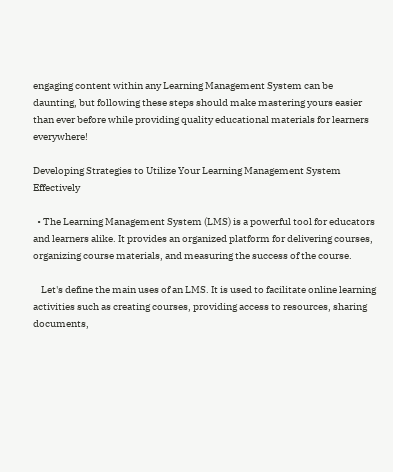engaging content within any Learning Management System can be daunting, but following these steps should make mastering yours easier than ever before while providing quality educational materials for learners everywhere!

Developing Strategies to Utilize Your Learning Management System Effectively

  • The Learning Management System (LMS) is a powerful tool for educators and learners alike. It provides an organized platform for delivering courses, organizing course materials, and measuring the success of the course.

    Let's define the main uses of an LMS. It is used to facilitate online learning activities such as creating courses, providing access to resources, sharing documents,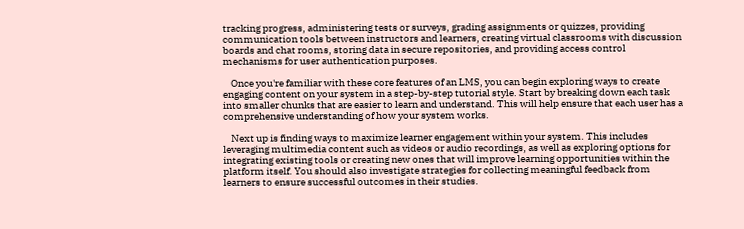tracking progress, administering tests or surveys, grading assignments or quizzes, providing communication tools between instructors and learners, creating virtual classrooms with discussion boards and chat rooms, storing data in secure repositories, and providing access control mechanisms for user authentication purposes.

    Once you're familiar with these core features of an LMS, you can begin exploring ways to create engaging content on your system in a step-by-step tutorial style. Start by breaking down each task into smaller chunks that are easier to learn and understand. This will help ensure that each user has a comprehensive understanding of how your system works.

    Next up is finding ways to maximize learner engagement within your system. This includes leveraging multimedia content such as videos or audio recordings, as well as exploring options for integrating existing tools or creating new ones that will improve learning opportunities within the platform itself. You should also investigate strategies for collecting meaningful feedback from learners to ensure successful outcomes in their studies.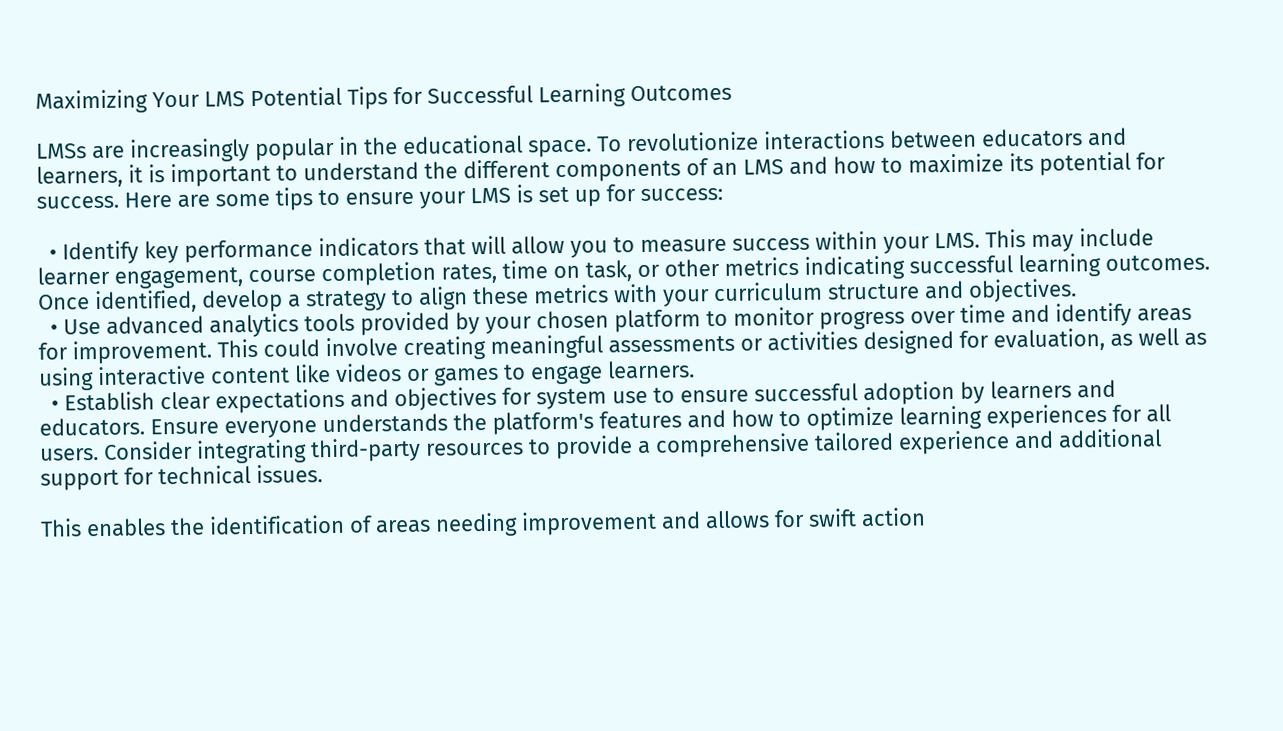Maximizing Your LMS Potential Tips for Successful Learning Outcomes

LMSs are increasingly popular in the educational space. To revolutionize interactions between educators and learners, it is important to understand the different components of an LMS and how to maximize its potential for success. Here are some tips to ensure your LMS is set up for success:

  • Identify key performance indicators that will allow you to measure success within your LMS. This may include learner engagement, course completion rates, time on task, or other metrics indicating successful learning outcomes. Once identified, develop a strategy to align these metrics with your curriculum structure and objectives.
  • Use advanced analytics tools provided by your chosen platform to monitor progress over time and identify areas for improvement. This could involve creating meaningful assessments or activities designed for evaluation, as well as using interactive content like videos or games to engage learners.
  • Establish clear expectations and objectives for system use to ensure successful adoption by learners and educators. Ensure everyone understands the platform's features and how to optimize learning experiences for all users. Consider integrating third-party resources to provide a comprehensive tailored experience and additional support for technical issues.

This enables the identification of areas needing improvement and allows for swift action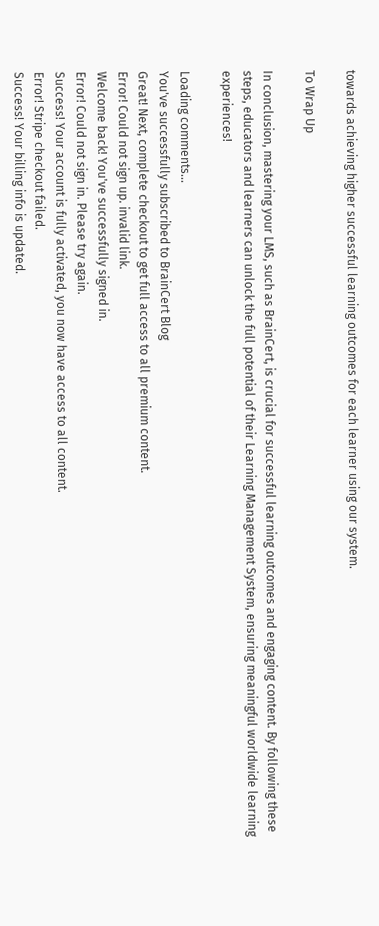towards achieving higher successful learning outcomes for each learner using our system.

To Wrap Up

In conclusion, mastering your LMS, such as BrainCert, is crucial for successful learning outcomes and engaging content. By following these steps, educators and learners can unlock the full potential of their Learning Management System, ensuring meaningful worldwide learning experiences!

Loading comments...
You've successfully subscribed to BrainCert Blog
Great! Next, complete checkout to get full access to all premium content.
Error! Could not sign up. invalid link.
Welcome back! You've successfully signed in.
Error! Could not sign in. Please try again.
Success! Your account is fully activated, you now have access to all content.
Error! Stripe checkout failed.
Success! Your billing info is updated.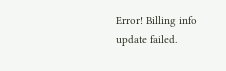Error! Billing info update failed.